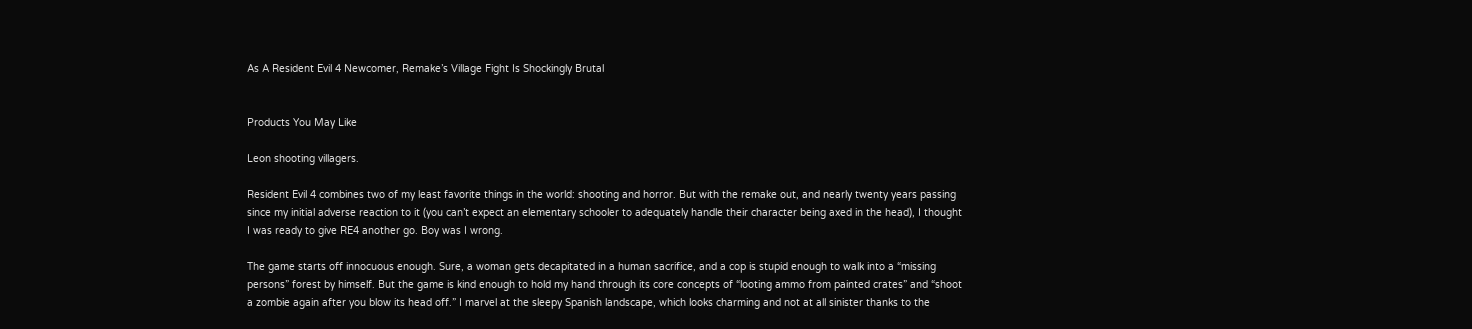As A Resident Evil 4 Newcomer, Remake’s Village Fight Is Shockingly Brutal


Products You May Like

Leon shooting villagers.

Resident Evil 4 combines two of my least favorite things in the world: shooting and horror. But with the remake out, and nearly twenty years passing since my initial adverse reaction to it (you can’t expect an elementary schooler to adequately handle their character being axed in the head), I thought I was ready to give RE4 another go. Boy was I wrong.

The game starts off innocuous enough. Sure, a woman gets decapitated in a human sacrifice, and a cop is stupid enough to walk into a “missing persons” forest by himself. But the game is kind enough to hold my hand through its core concepts of “looting ammo from painted crates” and “shoot a zombie again after you blow its head off.” I marvel at the sleepy Spanish landscape, which looks charming and not at all sinister thanks to the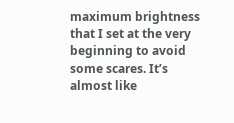maximum brightness that I set at the very beginning to avoid some scares. It’s almost like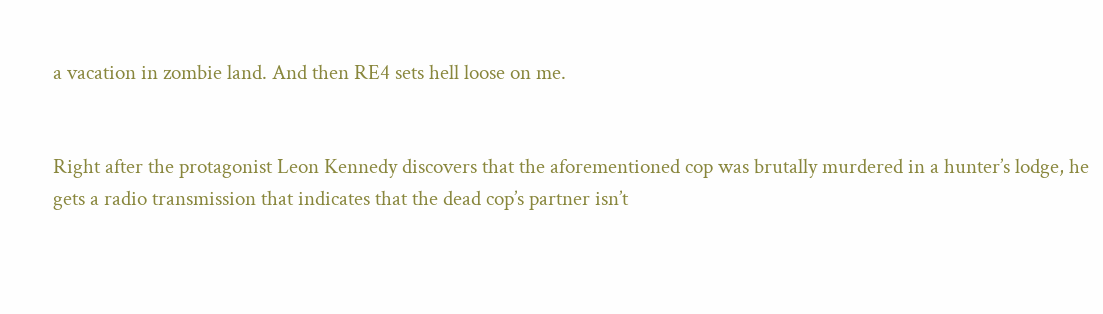a vacation in zombie land. And then RE4 sets hell loose on me.


Right after the protagonist Leon Kennedy discovers that the aforementioned cop was brutally murdered in a hunter’s lodge, he gets a radio transmission that indicates that the dead cop’s partner isn’t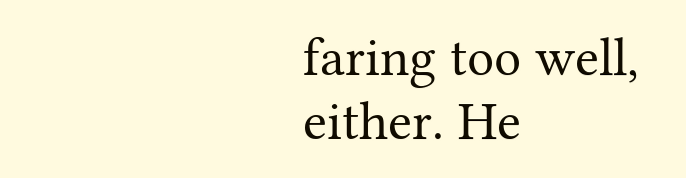faring too well, either. He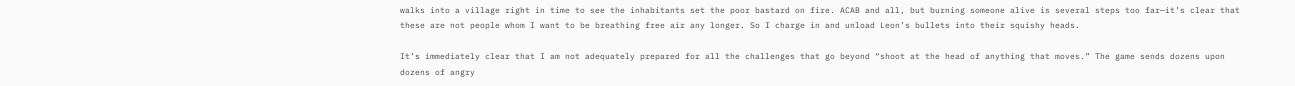walks into a village right in time to see the inhabitants set the poor bastard on fire. ACAB and all, but burning someone alive is several steps too far—it’s clear that these are not people whom I want to be breathing free air any longer. So I charge in and unload Leon’s bullets into their squishy heads.

It’s immediately clear that I am not adequately prepared for all the challenges that go beyond “shoot at the head of anything that moves.” The game sends dozens upon dozens of angry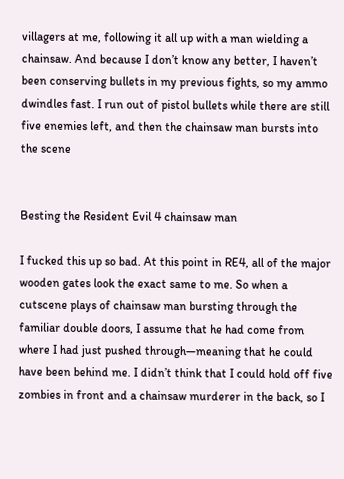villagers at me, following it all up with a man wielding a chainsaw. And because I don’t know any better, I haven’t been conserving bullets in my previous fights, so my ammo dwindles fast. I run out of pistol bullets while there are still five enemies left, and then the chainsaw man bursts into the scene


Besting the Resident Evil 4 chainsaw man

I fucked this up so bad. At this point in RE4, all of the major wooden gates look the exact same to me. So when a cutscene plays of chainsaw man bursting through the familiar double doors, I assume that he had come from where I had just pushed through—meaning that he could have been behind me. I didn’t think that I could hold off five zombies in front and a chainsaw murderer in the back, so I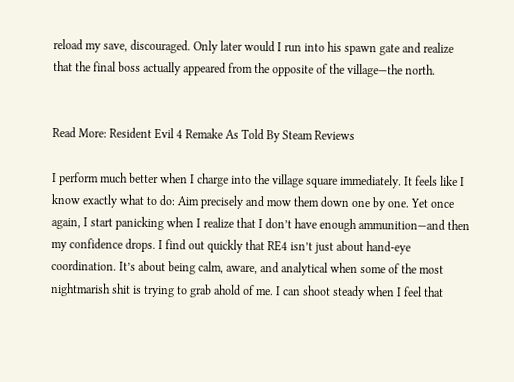reload my save, discouraged. Only later would I run into his spawn gate and realize that the final boss actually appeared from the opposite of the village—the north.


Read More: Resident Evil 4 Remake As Told By Steam Reviews

I perform much better when I charge into the village square immediately. It feels like I know exactly what to do: Aim precisely and mow them down one by one. Yet once again, I start panicking when I realize that I don’t have enough ammunition—and then my confidence drops. I find out quickly that RE4 isn’t just about hand-eye coordination. It’s about being calm, aware, and analytical when some of the most nightmarish shit is trying to grab ahold of me. I can shoot steady when I feel that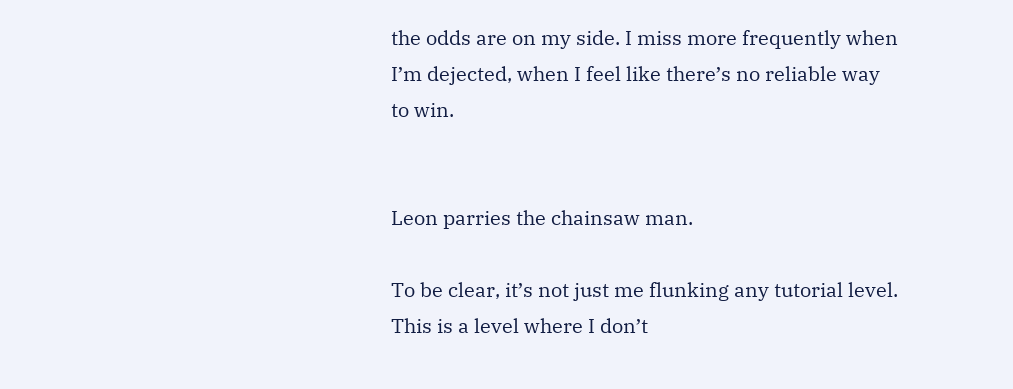the odds are on my side. I miss more frequently when I’m dejected, when I feel like there’s no reliable way to win.


Leon parries the chainsaw man.

To be clear, it’s not just me flunking any tutorial level. This is a level where I don’t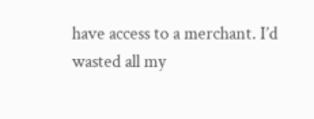have access to a merchant. I’d wasted all my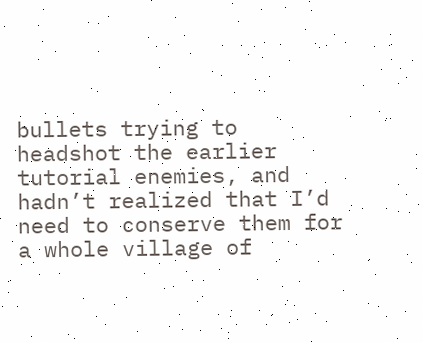bullets trying to headshot the earlier tutorial enemies, and hadn’t realized that I’d need to conserve them for a whole village of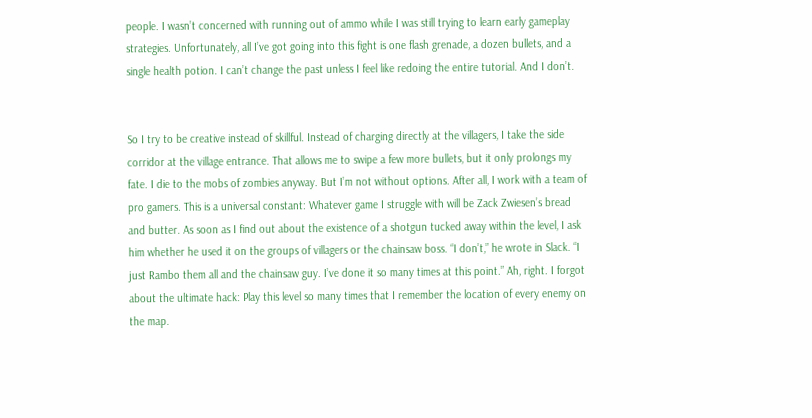people. I wasn’t concerned with running out of ammo while I was still trying to learn early gameplay strategies. Unfortunately, all I’ve got going into this fight is one flash grenade, a dozen bullets, and a single health potion. I can’t change the past unless I feel like redoing the entire tutorial. And I don’t.


So I try to be creative instead of skillful. Instead of charging directly at the villagers, I take the side corridor at the village entrance. That allows me to swipe a few more bullets, but it only prolongs my fate. I die to the mobs of zombies anyway. But I’m not without options. After all, I work with a team of pro gamers. This is a universal constant: Whatever game I struggle with will be Zack Zwiesen’s bread and butter. As soon as I find out about the existence of a shotgun tucked away within the level, I ask him whether he used it on the groups of villagers or the chainsaw boss. “I don’t,” he wrote in Slack. “I just Rambo them all and the chainsaw guy. I’ve done it so many times at this point.” Ah, right. I forgot about the ultimate hack: Play this level so many times that I remember the location of every enemy on the map.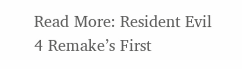Read More: Resident Evil 4 Remake’s First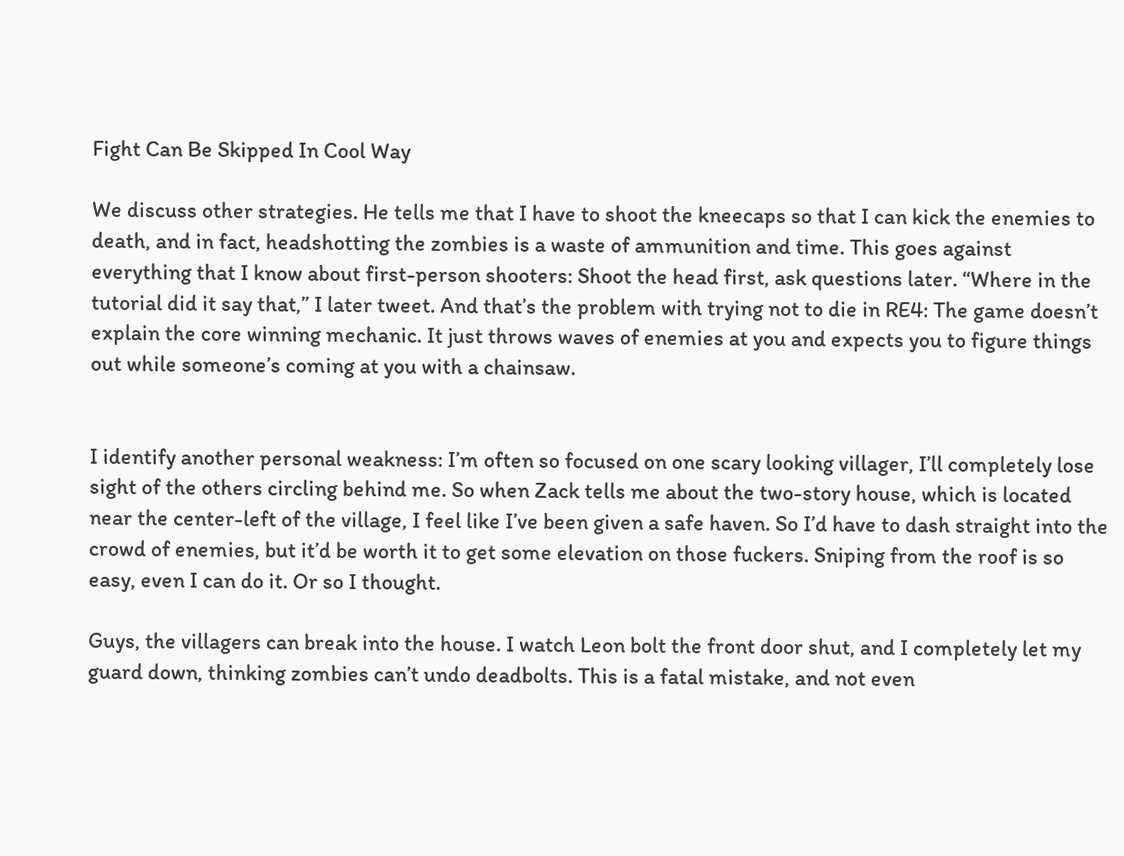Fight Can Be Skipped In Cool Way

We discuss other strategies. He tells me that I have to shoot the kneecaps so that I can kick the enemies to death, and in fact, headshotting the zombies is a waste of ammunition and time. This goes against everything that I know about first-person shooters: Shoot the head first, ask questions later. “Where in the tutorial did it say that,” I later tweet. And that’s the problem with trying not to die in RE4: The game doesn’t explain the core winning mechanic. It just throws waves of enemies at you and expects you to figure things out while someone’s coming at you with a chainsaw.


I identify another personal weakness: I’m often so focused on one scary looking villager, I’ll completely lose sight of the others circling behind me. So when Zack tells me about the two-story house, which is located near the center-left of the village, I feel like I’ve been given a safe haven. So I’d have to dash straight into the crowd of enemies, but it’d be worth it to get some elevation on those fuckers. Sniping from the roof is so easy, even I can do it. Or so I thought.

Guys, the villagers can break into the house. I watch Leon bolt the front door shut, and I completely let my guard down, thinking zombies can’t undo deadbolts. This is a fatal mistake, and not even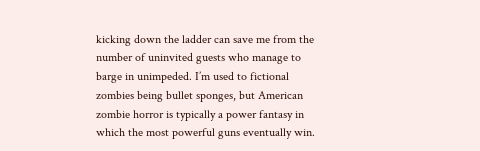kicking down the ladder can save me from the number of uninvited guests who manage to barge in unimpeded. I’m used to fictional zombies being bullet sponges, but American zombie horror is typically a power fantasy in which the most powerful guns eventually win.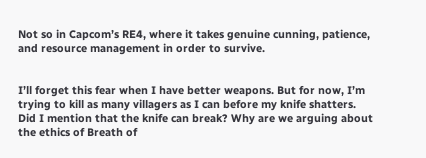Not so in Capcom’s RE4, where it takes genuine cunning, patience, and resource management in order to survive.


I’ll forget this fear when I have better weapons. But for now, I’m trying to kill as many villagers as I can before my knife shatters. Did I mention that the knife can break? Why are we arguing about the ethics of Breath of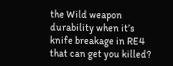the Wild weapon durability when it’s knife breakage in RE4 that can get you killed?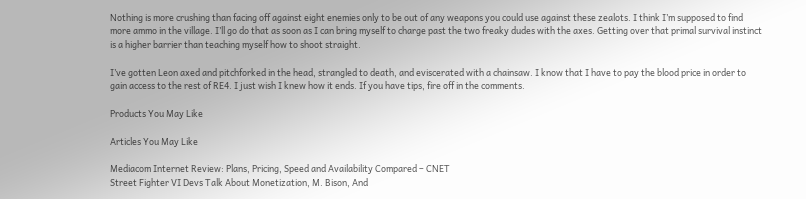Nothing is more crushing than facing off against eight enemies only to be out of any weapons you could use against these zealots. I think I’m supposed to find more ammo in the village. I’ll go do that as soon as I can bring myself to charge past the two freaky dudes with the axes. Getting over that primal survival instinct is a higher barrier than teaching myself how to shoot straight.

I’ve gotten Leon axed and pitchforked in the head, strangled to death, and eviscerated with a chainsaw. I know that I have to pay the blood price in order to gain access to the rest of RE4. I just wish I knew how it ends. If you have tips, fire off in the comments.

Products You May Like

Articles You May Like

Mediacom Internet Review: Plans, Pricing, Speed and Availability Compared – CNET
Street Fighter VI Devs Talk About Monetization, M. Bison, And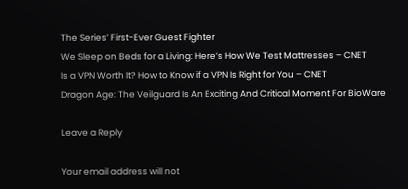The Series’ First-Ever Guest Fighter
We Sleep on Beds for a Living: Here’s How We Test Mattresses – CNET
Is a VPN Worth It? How to Know if a VPN Is Right for You – CNET
Dragon Age: The Veilguard Is An Exciting And Critical Moment For BioWare

Leave a Reply

Your email address will not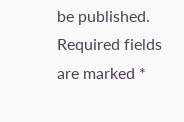be published. Required fields are marked *